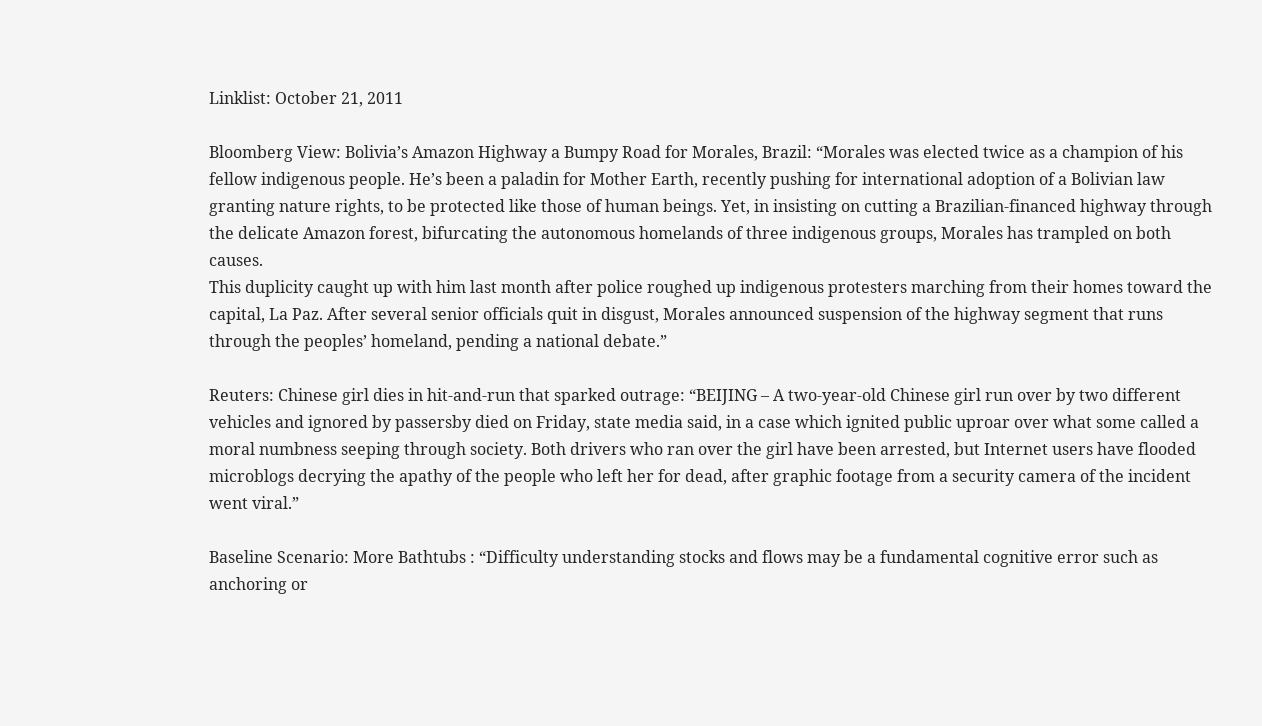Linklist: October 21, 2011

Bloomberg View: Bolivia’s Amazon Highway a Bumpy Road for Morales, Brazil: “Morales was elected twice as a champion of his fellow indigenous people. He’s been a paladin for Mother Earth, recently pushing for international adoption of a Bolivian law granting nature rights, to be protected like those of human beings. Yet, in insisting on cutting a Brazilian-financed highway through the delicate Amazon forest, bifurcating the autonomous homelands of three indigenous groups, Morales has trampled on both causes.
This duplicity caught up with him last month after police roughed up indigenous protesters marching from their homes toward the capital, La Paz. After several senior officials quit in disgust, Morales announced suspension of the highway segment that runs through the peoples’ homeland, pending a national debate.”

Reuters: Chinese girl dies in hit-and-run that sparked outrage: “BEIJING – A two-year-old Chinese girl run over by two different vehicles and ignored by passersby died on Friday, state media said, in a case which ignited public uproar over what some called a moral numbness seeping through society. Both drivers who ran over the girl have been arrested, but Internet users have flooded microblogs decrying the apathy of the people who left her for dead, after graphic footage from a security camera of the incident went viral.”

Baseline Scenario: More Bathtubs : “Difficulty understanding stocks and flows may be a fundamental cognitive error such as anchoring or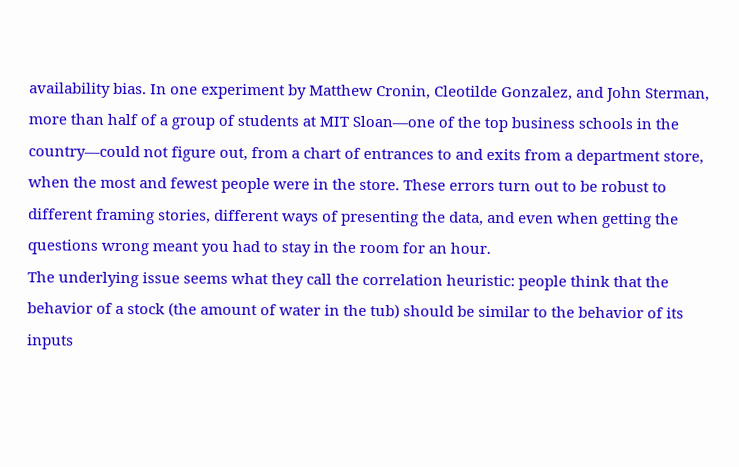availability bias. In one experiment by Matthew Cronin, Cleotilde Gonzalez, and John Sterman, more than half of a group of students at MIT Sloan—one of the top business schools in the country—could not figure out, from a chart of entrances to and exits from a department store, when the most and fewest people were in the store. These errors turn out to be robust to different framing stories, different ways of presenting the data, and even when getting the questions wrong meant you had to stay in the room for an hour.
The underlying issue seems what they call the correlation heuristic: people think that the behavior of a stock (the amount of water in the tub) should be similar to the behavior of its inputs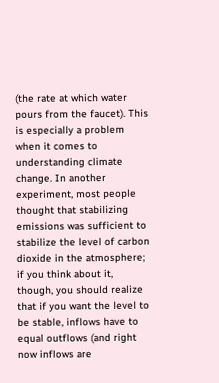(the rate at which water pours from the faucet). This is especially a problem when it comes to understanding climate change. In another experiment, most people thought that stabilizing emissions was sufficient to stabilize the level of carbon dioxide in the atmosphere; if you think about it, though, you should realize that if you want the level to be stable, inflows have to equal outflows (and right now inflows are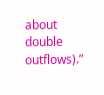about double outflows).”